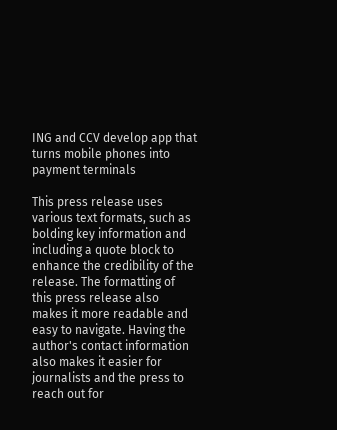ING and CCV develop app that turns mobile phones into payment terminals

This press release uses various text formats, such as bolding key information and including a quote block to enhance the credibility of the release. The formatting of this press release also makes it more readable and easy to navigate. Having the author's contact information also makes it easier for journalists and the press to reach out for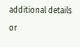additional details or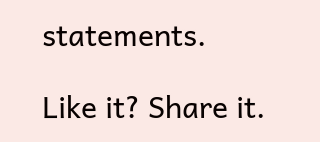statements.

Like it? Share it.